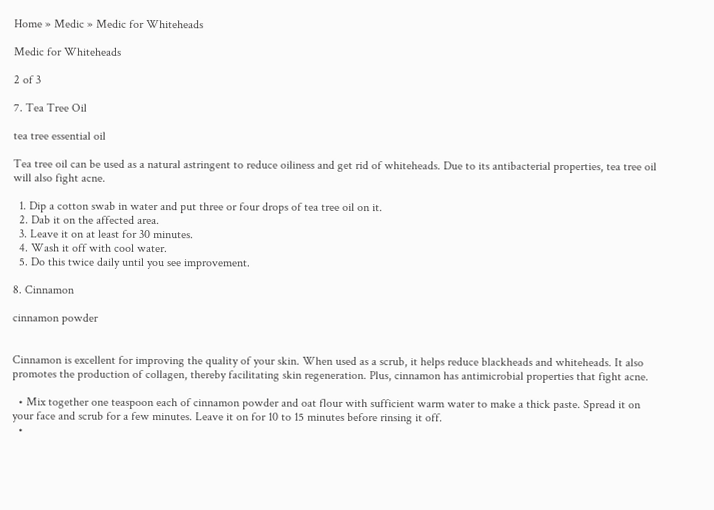Home » Medic » Medic for Whiteheads

Medic for Whiteheads

2 of 3

7. Tea Tree Oil

tea tree essential oil

Tea tree oil can be used as a natural astringent to reduce oiliness and get rid of whiteheads. Due to its antibacterial properties, tea tree oil will also fight acne.

  1. Dip a cotton swab in water and put three or four drops of tea tree oil on it.
  2. Dab it on the affected area.
  3. Leave it on at least for 30 minutes.
  4. Wash it off with cool water.
  5. Do this twice daily until you see improvement.

8. Cinnamon

cinnamon powder


Cinnamon is excellent for improving the quality of your skin. When used as a scrub, it helps reduce blackheads and whiteheads. It also promotes the production of collagen, thereby facilitating skin regeneration. Plus, cinnamon has antimicrobial properties that fight acne.

  • Mix together one teaspoon each of cinnamon powder and oat flour with sufficient warm water to make a thick paste. Spread it on your face and scrub for a few minutes. Leave it on for 10 to 15 minutes before rinsing it off.
  •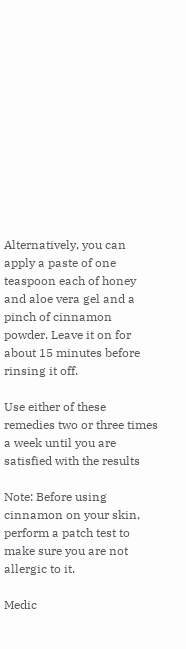Alternatively, you can apply a paste of one teaspoon each of honey and aloe vera gel and a pinch of cinnamon powder. Leave it on for about 15 minutes before rinsing it off.

Use either of these remedies two or three times a week until you are satisfied with the results

Note: Before using cinnamon on your skin, perform a patch test to make sure you are not allergic to it.

Medic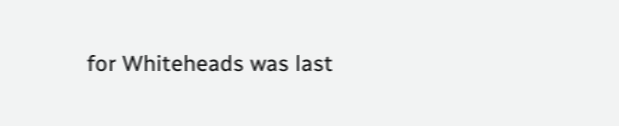for Whiteheads was last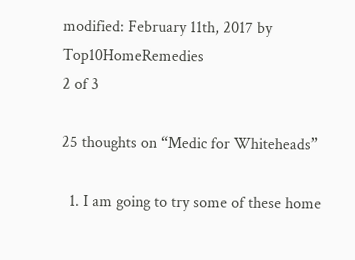modified: February 11th, 2017 by Top10HomeRemedies
2 of 3

25 thoughts on “Medic for Whiteheads”

  1. I am going to try some of these home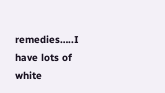remedies…..I have lots of white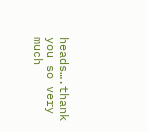heads….thank you so very much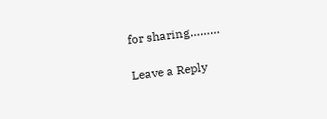for sharing………

Leave a Reply